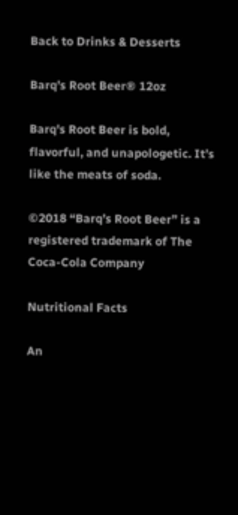Back to Drinks & Desserts

Barq’s Root Beer® 12oz

Barq's Root Beer is bold, flavorful, and unapologetic. It’s like the meats of soda.

©2018 “Barq’s Root Beer” is a registered trademark of The Coca-Cola Company

Nutritional Facts

An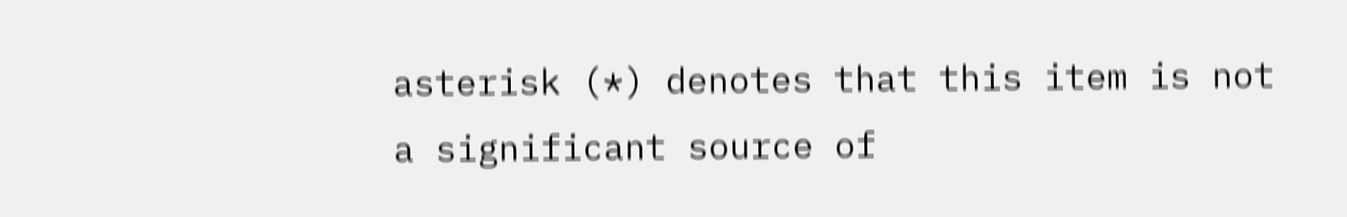asterisk (*) denotes that this item is not a significant source of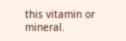this vitamin or mineral.